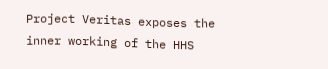Project Veritas exposes the inner working of the HHS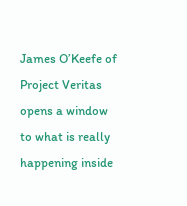James O’Keefe of Project Veritas opens a window to what is really happening inside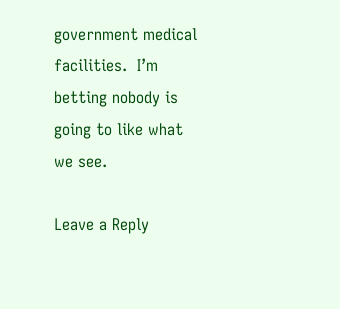government medical facilities.  I’m betting nobody is going to like what we see.

Leave a Reply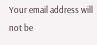Your email address will not be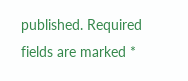published. Required fields are marked *